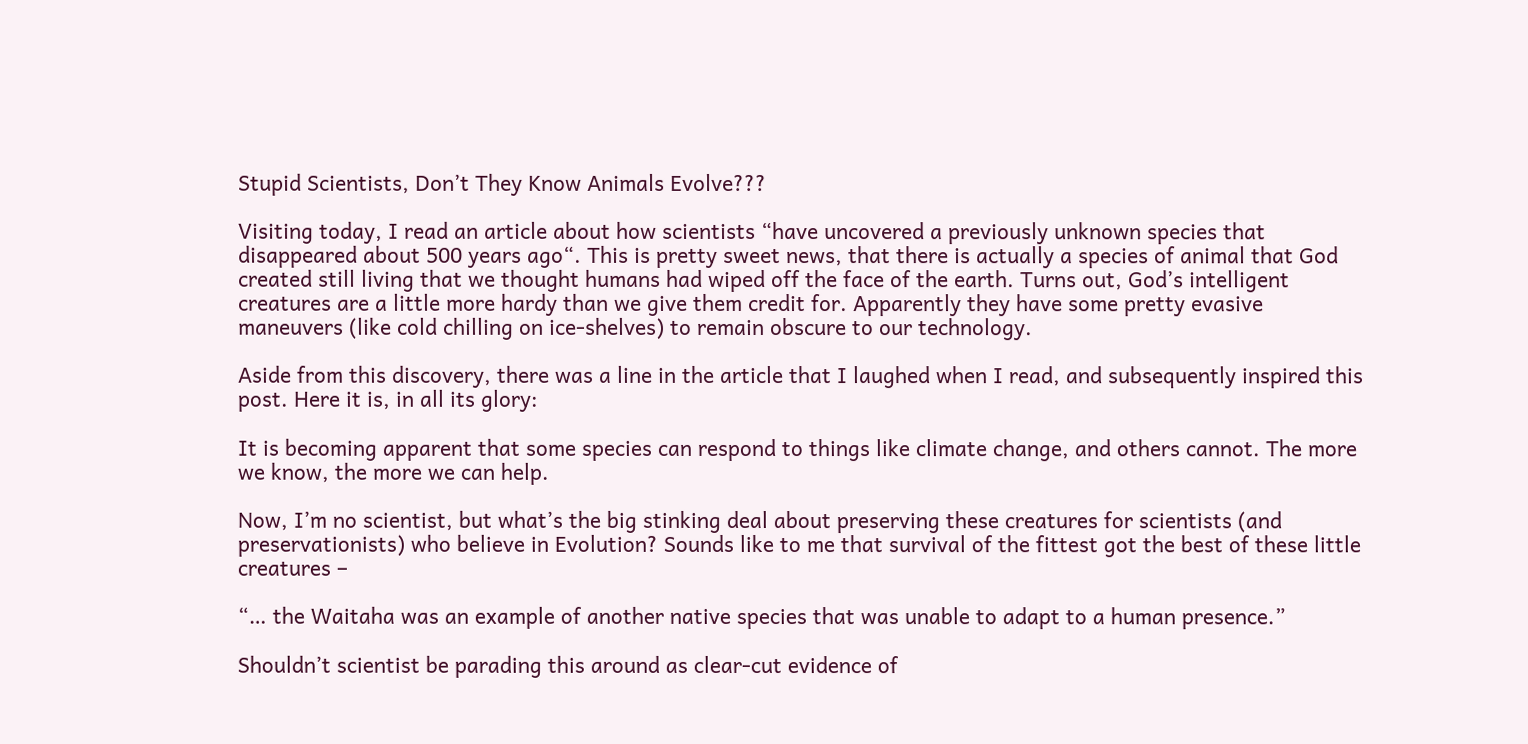Stupid Scientists, Don’t They Know Animals Evolve???

Visiting today, I read an article about how scientists “have uncovered a previously unknown species that disappeared about 500 years ago“. This is pretty sweet news, that there is actually a species of animal that God created still living that we thought humans had wiped off the face of the earth. Turns out, God’s intelligent creatures are a little more hardy than we give them credit for. Apparently they have some pretty evasive maneuvers (like cold chilling on ice-shelves) to remain obscure to our technology.

Aside from this discovery, there was a line in the article that I laughed when I read, and subsequently inspired this post. Here it is, in all its glory:

It is becoming apparent that some species can respond to things like climate change, and others cannot. The more we know, the more we can help.

Now, I’m no scientist, but what’s the big stinking deal about preserving these creatures for scientists (and preservationists) who believe in Evolution? Sounds like to me that survival of the fittest got the best of these little creatures –

“… the Waitaha was an example of another native species that was unable to adapt to a human presence.”

Shouldn’t scientist be parading this around as clear-cut evidence of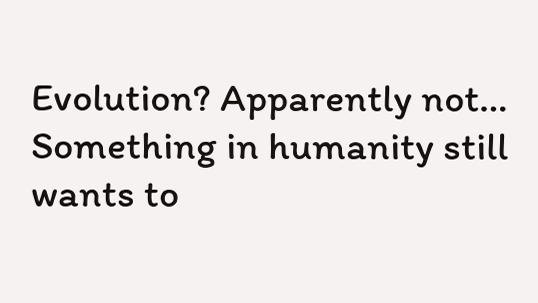Evolution? Apparently not… Something in humanity still wants to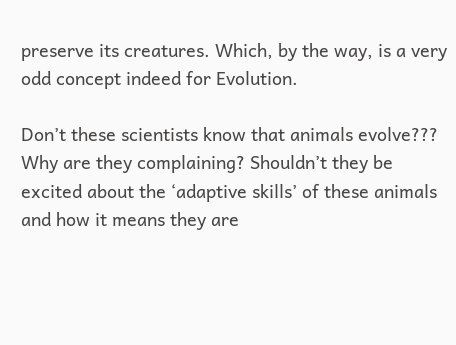preserve its creatures. Which, by the way, is a very odd concept indeed for Evolution.

Don’t these scientists know that animals evolve??? Why are they complaining? Shouldn’t they be excited about the ‘adaptive skills’ of these animals and how it means they are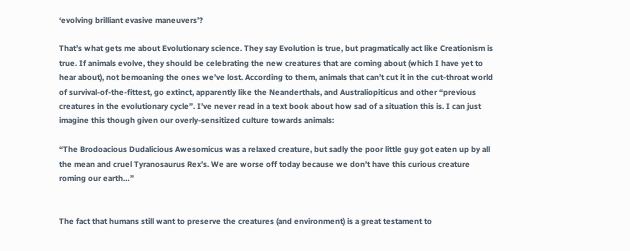‘evolving brilliant evasive maneuvers’?

That’s what gets me about Evolutionary science. They say Evolution is true, but pragmatically act like Creationism is true. If animals evolve, they should be celebrating the new creatures that are coming about (which I have yet to hear about), not bemoaning the ones we’ve lost. According to them, animals that can’t cut it in the cut-throat world of survival-of-the-fittest, go extinct, apparently like the Neanderthals, and Australiopiticus and other “previous creatures in the evolutionary cycle”. I’ve never read in a text book about how sad of a situation this is. I can just imagine this though given our overly-sensitized culture towards animals:

“The Brodoacious Dudalicious Awesomicus was a relaxed creature, but sadly the poor little guy got eaten up by all the mean and cruel Tyranosaurus Rex’s. We are worse off today because we don’t have this curious creature roming our earth…”


The fact that humans still want to preserve the creatures (and environment) is a great testament to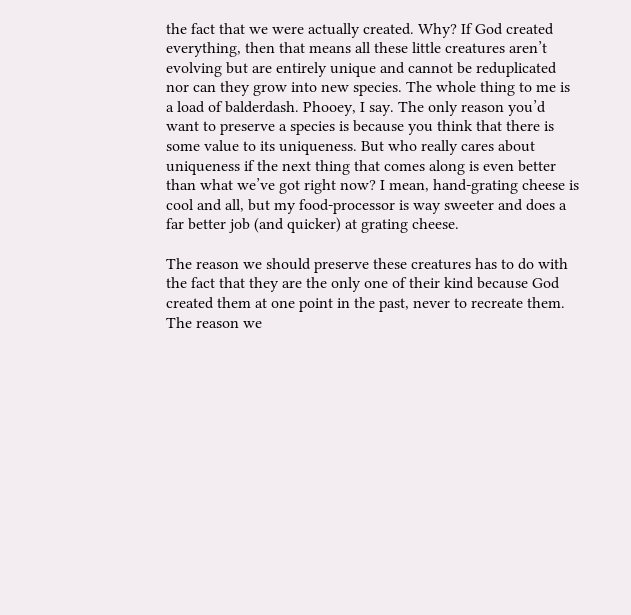the fact that we were actually created. Why? If God created everything, then that means all these little creatures aren’t evolving but are entirely unique and cannot be reduplicated nor can they grow into new species. The whole thing to me is a load of balderdash. Phooey, I say. The only reason you’d want to preserve a species is because you think that there is some value to its uniqueness. But who really cares about uniqueness if the next thing that comes along is even better than what we’ve got right now? I mean, hand-grating cheese is cool and all, but my food-processor is way sweeter and does a far better job (and quicker) at grating cheese.

The reason we should preserve these creatures has to do with the fact that they are the only one of their kind because God created them at one point in the past, never to recreate them. The reason we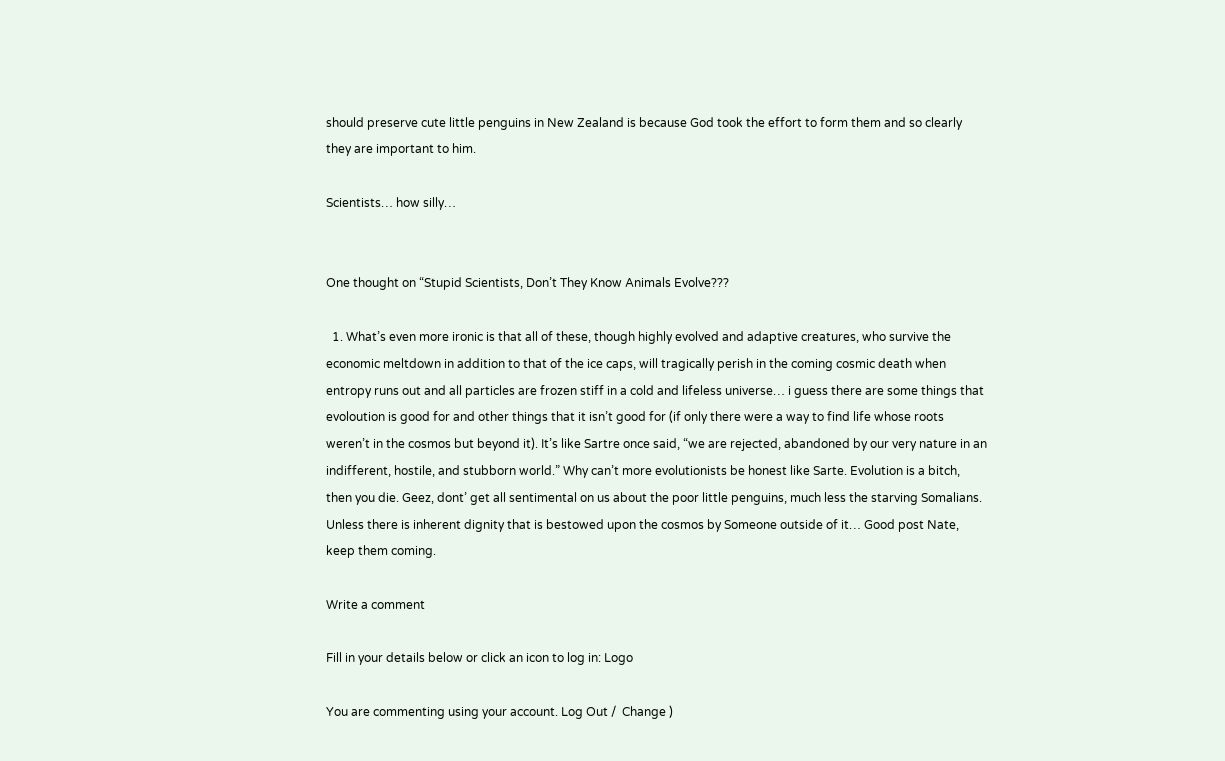should preserve cute little penguins in New Zealand is because God took the effort to form them and so clearly they are important to him.

Scientists… how silly…


One thought on “Stupid Scientists, Don’t They Know Animals Evolve???

  1. What’s even more ironic is that all of these, though highly evolved and adaptive creatures, who survive the economic meltdown in addition to that of the ice caps, will tragically perish in the coming cosmic death when entropy runs out and all particles are frozen stiff in a cold and lifeless universe… i guess there are some things that evoloution is good for and other things that it isn’t good for (if only there were a way to find life whose roots weren’t in the cosmos but beyond it). It’s like Sartre once said, “we are rejected, abandoned by our very nature in an indifferent, hostile, and stubborn world.” Why can’t more evolutionists be honest like Sarte. Evolution is a bitch, then you die. Geez, dont’ get all sentimental on us about the poor little penguins, much less the starving Somalians. Unless there is inherent dignity that is bestowed upon the cosmos by Someone outside of it… Good post Nate, keep them coming.

Write a comment

Fill in your details below or click an icon to log in: Logo

You are commenting using your account. Log Out /  Change )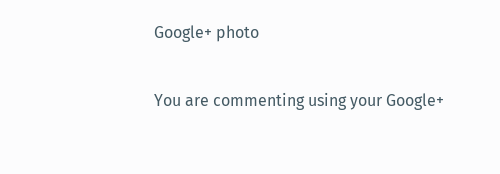Google+ photo

You are commenting using your Google+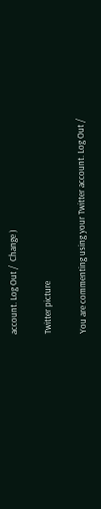account. Log Out /  Change )

Twitter picture

You are commenting using your Twitter account. Log Out /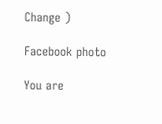Change )

Facebook photo

You are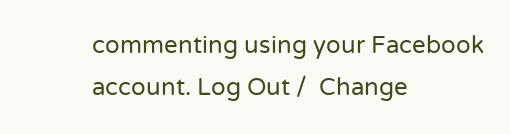commenting using your Facebook account. Log Out /  Change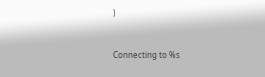)


Connecting to %s